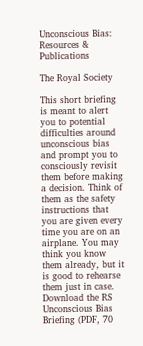Unconscious Bias: Resources & Publications

The Royal Society

This short briefing is meant to alert you to potential difficulties around unconscious bias and prompt you to consciously revisit them before making a decision. Think of them as the safety instructions that you are given every time you are on an airplane. You may think you know them already, but it is good to rehearse them just in case. Download the RS Unconscious Bias Briefing (PDF, 70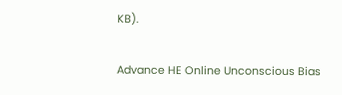KB).

Advance HE Online Unconscious Bias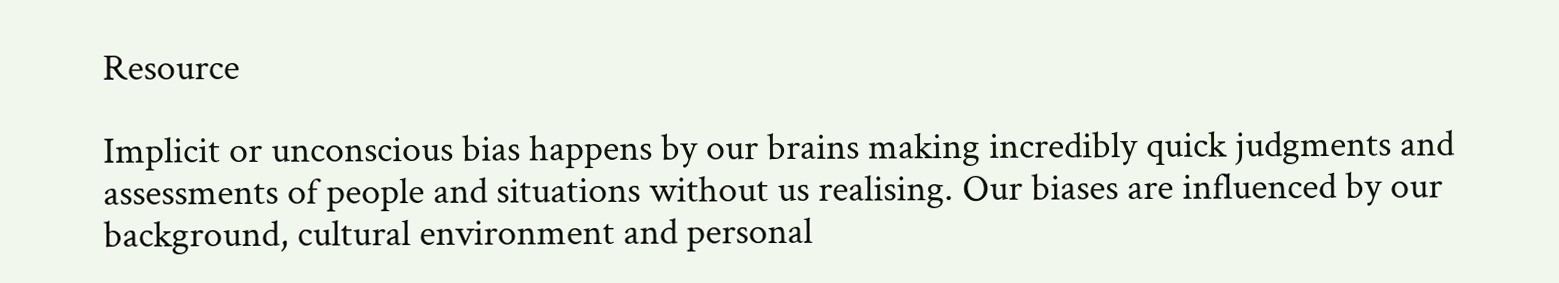Resource

Implicit or unconscious bias happens by our brains making incredibly quick judgments and assessments of people and situations without us realising. Our biases are influenced by our background, cultural environment and personal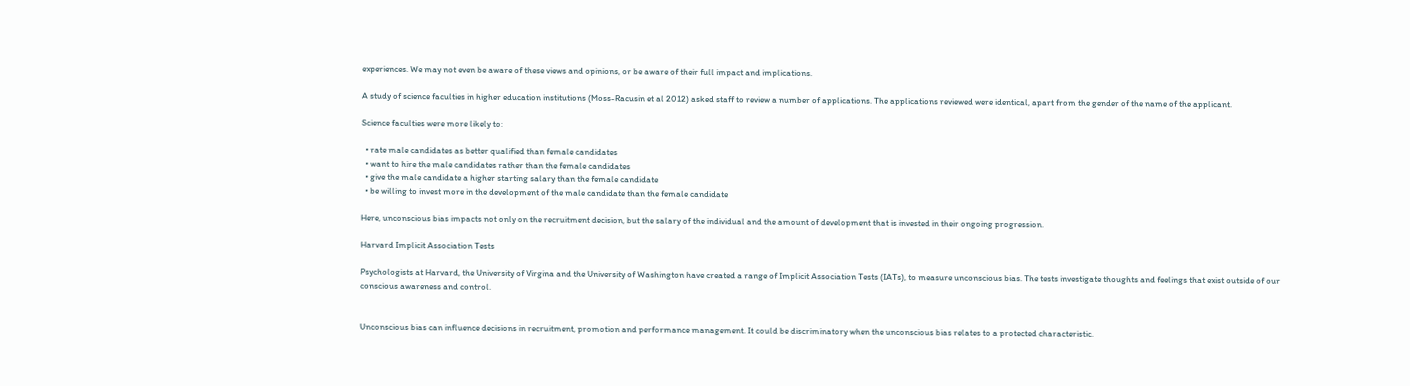experiences. We may not even be aware of these views and opinions, or be aware of their full impact and implications.

A study of science faculties in higher education institutions (Moss-Racusin et al 2012) asked staff to review a number of applications. The applications reviewed were identical, apart from the gender of the name of the applicant.

Science faculties were more likely to:

  • rate male candidates as better qualified than female candidates
  • want to hire the male candidates rather than the female candidates
  • give the male candidate a higher starting salary than the female candidate
  • be willing to invest more in the development of the male candidate than the female candidate

Here, unconscious bias impacts not only on the recruitment decision, but the salary of the individual and the amount of development that is invested in their ongoing progression.

Harvard Implicit Association Tests

Psychologists at Harvard, the University of Virgina and the University of Washington have created a range of Implicit Association Tests (IATs), to measure unconscious bias. The tests investigate thoughts and feelings that exist outside of our conscious awareness and control.


Unconscious bias can influence decisions in recruitment, promotion and performance management. It could be discriminatory when the unconscious bias relates to a protected characteristic.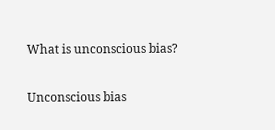What is unconscious bias?

Unconscious bias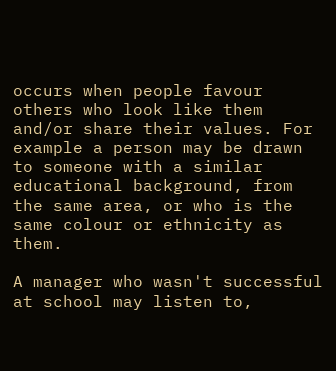occurs when people favour others who look like them and/or share their values. For example a person may be drawn to someone with a similar educational background, from the same area, or who is the same colour or ethnicity as them.

A manager who wasn't successful at school may listen to,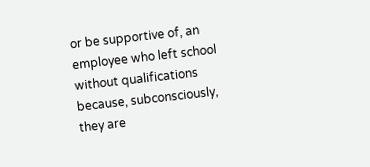or be supportive of, an employee who left school without qualifications because, subconsciously, they are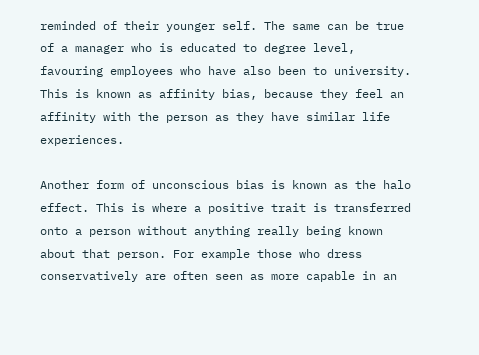reminded of their younger self. The same can be true of a manager who is educated to degree level, favouring employees who have also been to university. This is known as affinity bias, because they feel an affinity with the person as they have similar life experiences.

Another form of unconscious bias is known as the halo effect. This is where a positive trait is transferred onto a person without anything really being known about that person. For example those who dress conservatively are often seen as more capable in an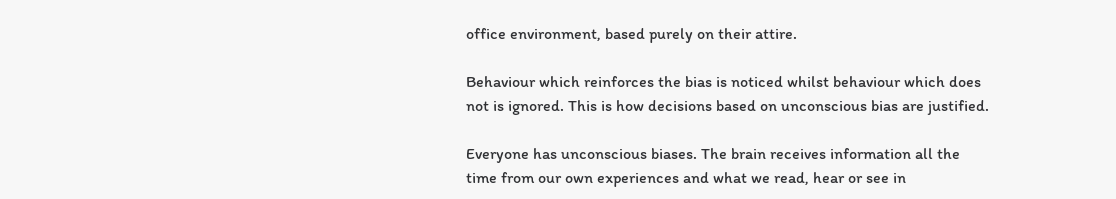office environment, based purely on their attire.

Behaviour which reinforces the bias is noticed whilst behaviour which does not is ignored. This is how decisions based on unconscious bias are justified.

Everyone has unconscious biases. The brain receives information all the time from our own experiences and what we read, hear or see in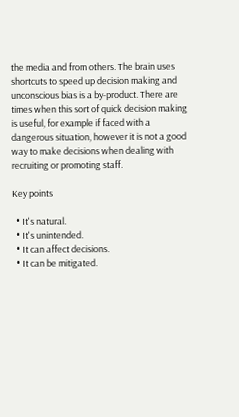the media and from others. The brain uses shortcuts to speed up decision making and unconscious bias is a by-product. There are times when this sort of quick decision making is useful, for example if faced with a dangerous situation, however it is not a good way to make decisions when dealing with recruiting or promoting staff.

Key points

  • It's natural.
  • It's unintended.
  • It can affect decisions.
  • It can be mitigated.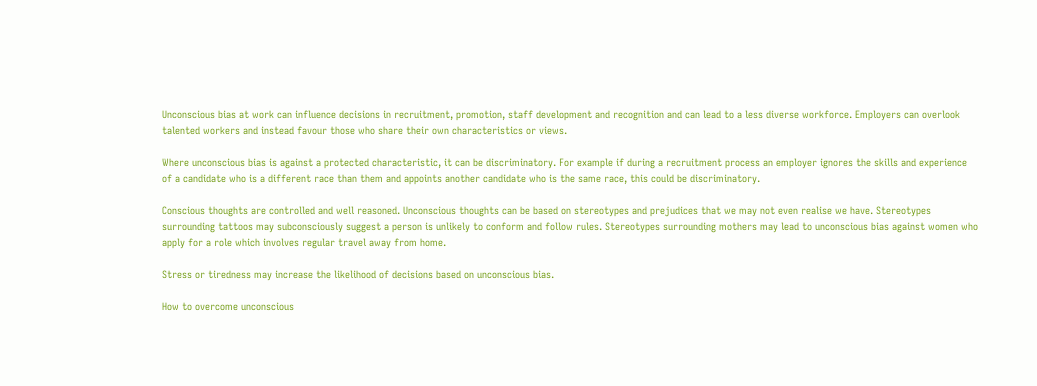Unconscious bias at work can influence decisions in recruitment, promotion, staff development and recognition and can lead to a less diverse workforce. Employers can overlook talented workers and instead favour those who share their own characteristics or views.

Where unconscious bias is against a protected characteristic, it can be discriminatory. For example if during a recruitment process an employer ignores the skills and experience of a candidate who is a different race than them and appoints another candidate who is the same race, this could be discriminatory.

Conscious thoughts are controlled and well reasoned. Unconscious thoughts can be based on stereotypes and prejudices that we may not even realise we have. Stereotypes surrounding tattoos may subconsciously suggest a person is unlikely to conform and follow rules. Stereotypes surrounding mothers may lead to unconscious bias against women who apply for a role which involves regular travel away from home.

Stress or tiredness may increase the likelihood of decisions based on unconscious bias.

How to overcome unconscious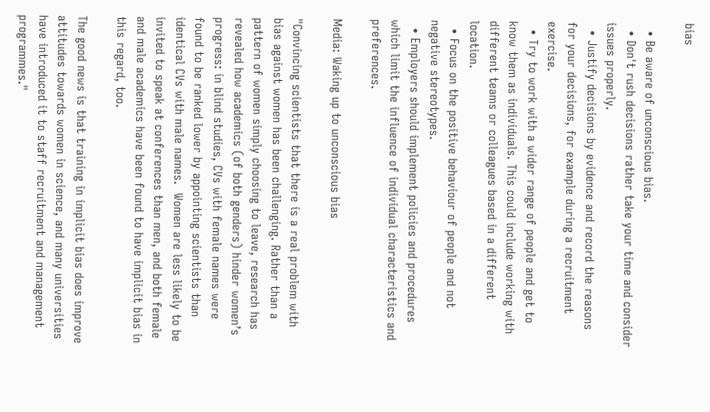bias

  • Be aware of unconscious bias.
  • Don't rush decisions rather take your time and consider issues properly.
  • Justify decisions by evidence and record the reasons for your decisions, for example during a recruitment exercise.
  • Try to work with a wider range of people and get to know them as individuals. This could include working with different teams or colleagues based in a different location.
  • Focus on the positive behaviour of people and not negative stereotypes.
  • Employers should implement policies and procedures which limit the influence of individual characteristics and preferences.

Media: Waking up to unconscious bias

"Convincing scientists that there is a real problem with bias against women has been challenging. Rather than a pattern of women simply choosing to leave, research has revealed how academics (of both genders) hinder women’s progress: in blind studies, CVs with female names were found to be ranked lower by appointing scientists than identical CVs with male names.  Women are less likely to be invited to speak at conferences than men, and both female and male academics have been found to have implicit bias in this regard, too.

The good news is that training in implicit bias does improve attitudes towards women in science, and many universities have introduced it to staff recruitment and management programmes."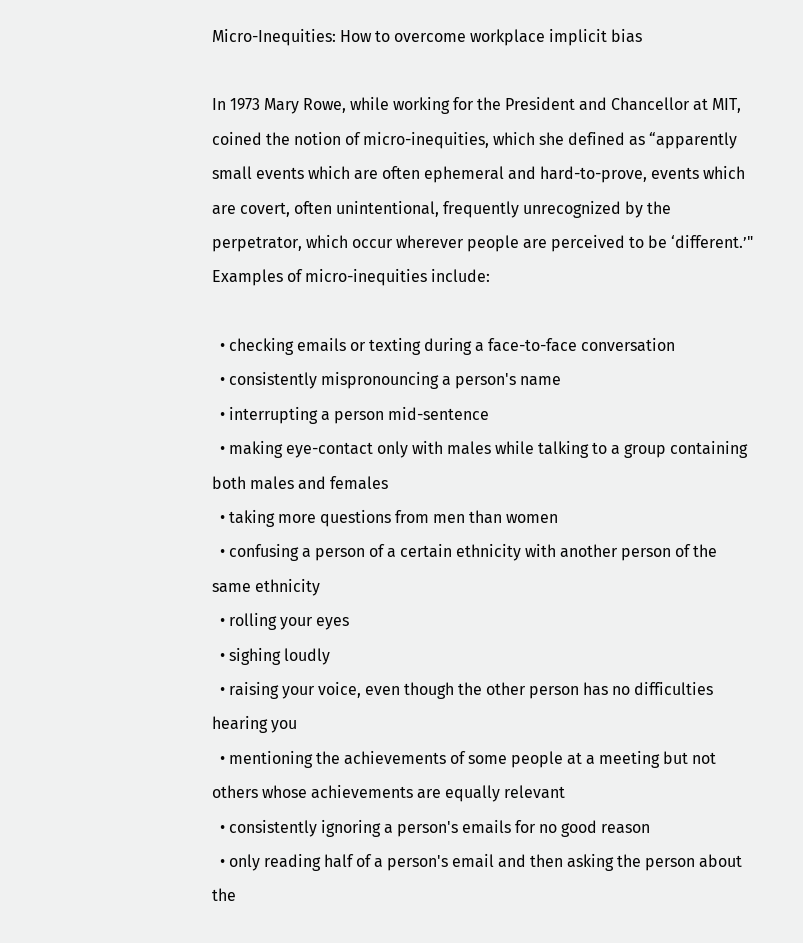Micro-Inequities: How to overcome workplace implicit bias

In 1973 Mary Rowe, while working for the President and Chancellor at MIT, coined the notion of micro-inequities, which she defined as “apparently small events which are often ephemeral and hard-to-prove, events which are covert, often unintentional, frequently unrecognized by the perpetrator, which occur wherever people are perceived to be ‘different.’"  Examples of micro-inequities include:

  • checking emails or texting during a face-to-face conversation
  • consistently mispronouncing a person's name
  • interrupting a person mid-sentence
  • making eye-contact only with males while talking to a group containing both males and females
  • taking more questions from men than women
  • confusing a person of a certain ethnicity with another person of the same ethnicity
  • rolling your eyes
  • sighing loudly
  • raising your voice, even though the other person has no difficulties hearing you
  • mentioning the achievements of some people at a meeting but not others whose achievements are equally relevant
  • consistently ignoring a person's emails for no good reason
  • only reading half of a person's email and then asking the person about the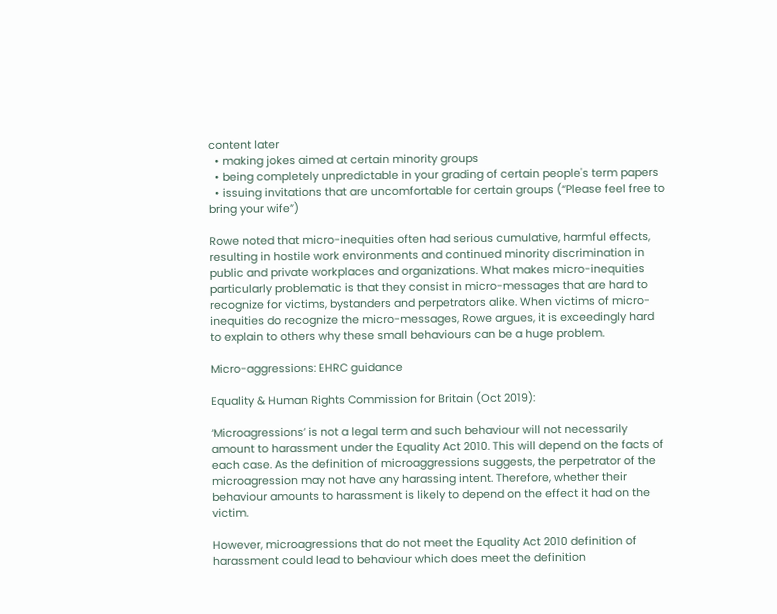content later
  • making jokes aimed at certain minority groups
  • being completely unpredictable in your grading of certain people's term papers
  • issuing invitations that are uncomfortable for certain groups (“Please feel free to bring your wife”)

Rowe noted that micro-inequities often had serious cumulative, harmful effects, resulting in hostile work environments and continued minority discrimination in public and private workplaces and organizations. What makes micro-inequities particularly problematic is that they consist in micro-messages that are hard to recognize for victims, bystanders and perpetrators alike. When victims of micro-inequities do recognize the micro-messages, Rowe argues, it is exceedingly hard to explain to others why these small behaviours can be a huge problem.

Micro-aggressions: EHRC guidance

Equality & Human Rights Commission for Britain (Oct 2019):

‘Microagressions’ is not a legal term and such behaviour will not necessarily amount to harassment under the Equality Act 2010. This will depend on the facts of each case. As the definition of microaggressions suggests, the perpetrator of the microagression may not have any harassing intent. Therefore, whether their behaviour amounts to harassment is likely to depend on the effect it had on the victim.

However, microagressions that do not meet the Equality Act 2010 definition of harassment could lead to behaviour which does meet the definition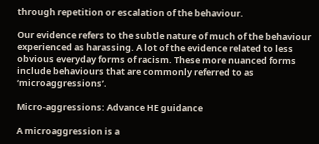through repetition or escalation of the behaviour.

Our evidence refers to the subtle nature of much of the behaviour experienced as harassing. A lot of the evidence related to less obvious everyday forms of racism. These more nuanced forms include behaviours that are commonly referred to as ‘microaggressions’.

Micro-aggressions: Advance HE guidance

A microaggression is a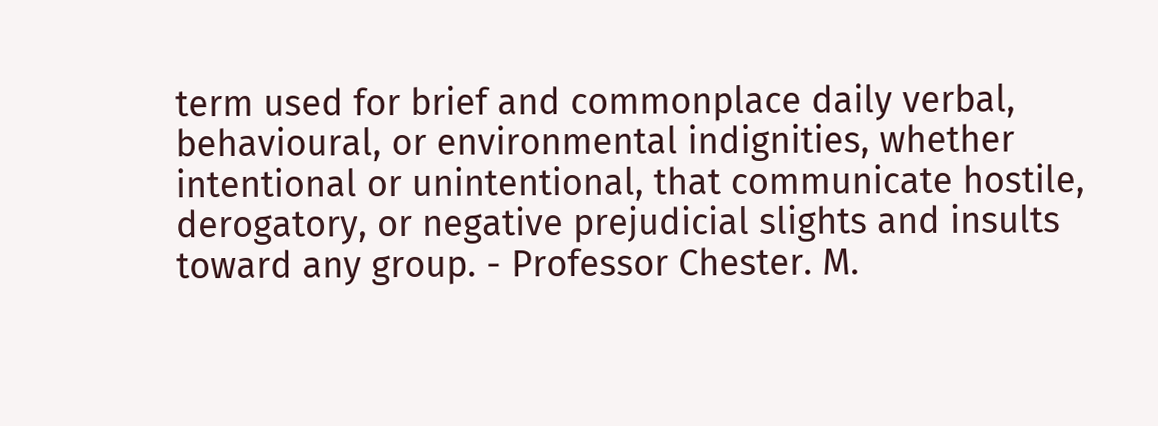term used for brief and commonplace daily verbal, behavioural, or environmental indignities, whether intentional or unintentional, that communicate hostile, derogatory, or negative prejudicial slights and insults toward any group. - Professor Chester. M.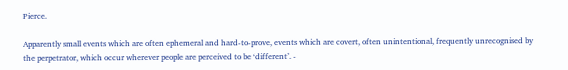Pierce.

Apparently small events which are often ephemeral and hard-to-prove, events which are covert, often unintentional, frequently unrecognised by the perpetrator, which occur wherever people are perceived to be ‘different’. -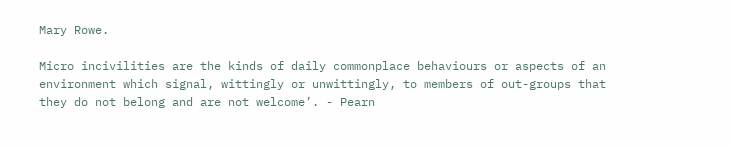Mary Rowe.

Micro incivilities are the kinds of daily commonplace behaviours or aspects of an environment which signal, wittingly or unwittingly, to members of out-groups that they do not belong and are not welcome’. - Pearn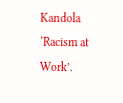Kandola ‘Racism at Work’.